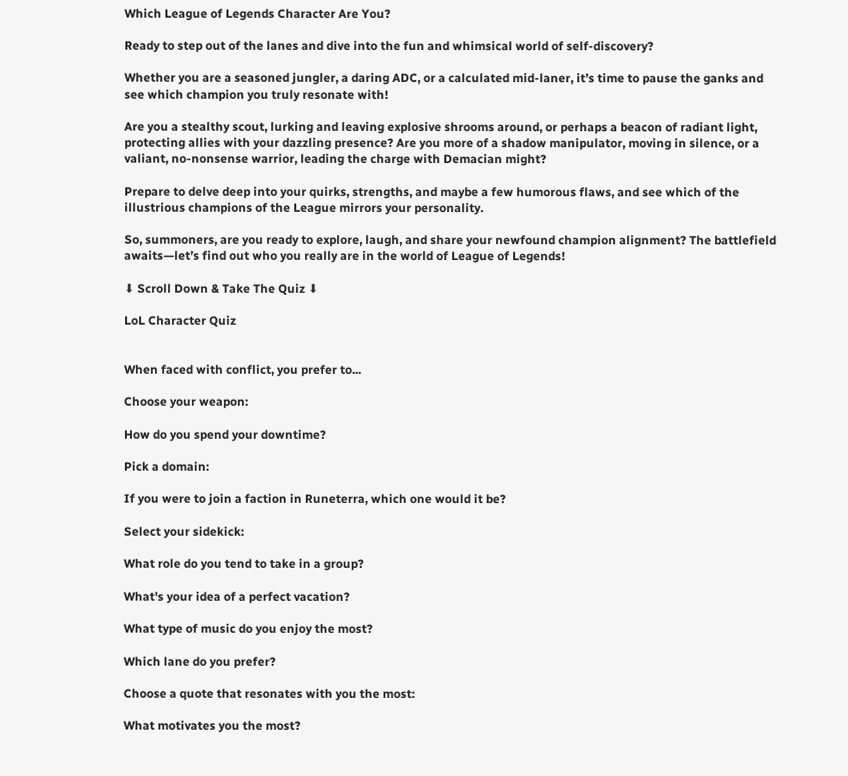Which League of Legends Character Are You?

Ready to step out of the lanes and dive into the fun and whimsical world of self-discovery?

Whether you are a seasoned jungler, a daring ADC, or a calculated mid-laner, it’s time to pause the ganks and see which champion you truly resonate with!

Are you a stealthy scout, lurking and leaving explosive shrooms around, or perhaps a beacon of radiant light, protecting allies with your dazzling presence? Are you more of a shadow manipulator, moving in silence, or a valiant, no-nonsense warrior, leading the charge with Demacian might?

Prepare to delve deep into your quirks, strengths, and maybe a few humorous flaws, and see which of the illustrious champions of the League mirrors your personality.

So, summoners, are you ready to explore, laugh, and share your newfound champion alignment? The battlefield awaits—let’s find out who you really are in the world of League of Legends!

⬇ Scroll Down & Take The Quiz ⬇

LoL Character Quiz


When faced with conflict, you prefer to...

Choose your weapon:

How do you spend your downtime?

Pick a domain:

If you were to join a faction in Runeterra, which one would it be?

Select your sidekick:

What role do you tend to take in a group?

What's your idea of a perfect vacation?

What type of music do you enjoy the most?

Which lane do you prefer?

Choose a quote that resonates with you the most:

What motivates you the most?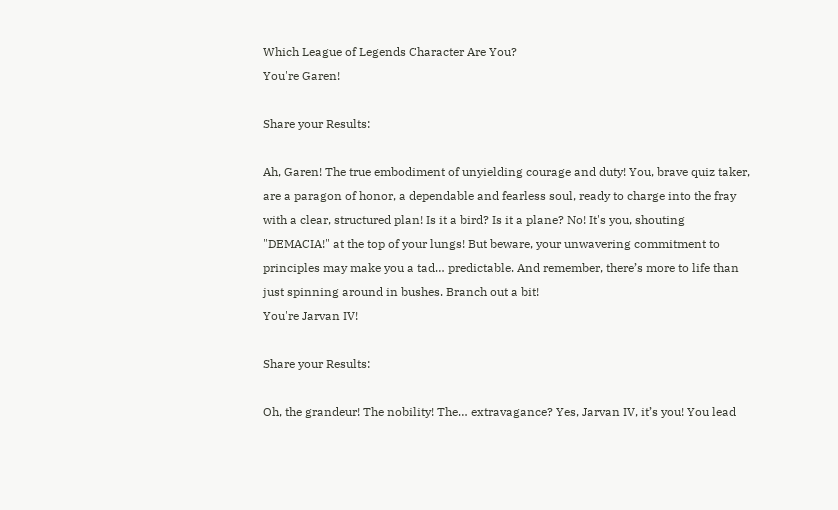Which League of Legends Character Are You?
You're Garen!

Share your Results:

Ah, Garen! The true embodiment of unyielding courage and duty! You, brave quiz taker, are a paragon of honor, a dependable and fearless soul, ready to charge into the fray with a clear, structured plan! Is it a bird? Is it a plane? No! It's you, shouting "DEMACIA!" at the top of your lungs! But beware, your unwavering commitment to principles may make you a tad… predictable. And remember, there’s more to life than just spinning around in bushes. Branch out a bit!
You're Jarvan IV!

Share your Results:

Oh, the grandeur! The nobility! The… extravagance? Yes, Jarvan IV, it’s you! You lead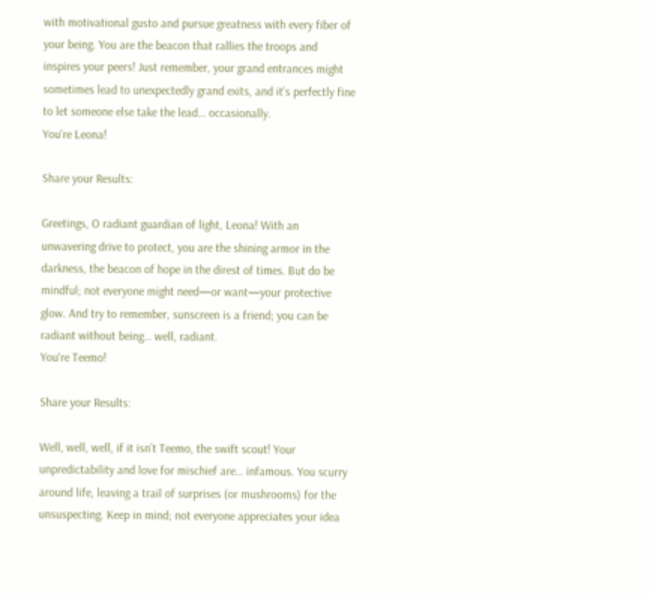with motivational gusto and pursue greatness with every fiber of your being. You are the beacon that rallies the troops and inspires your peers! Just remember, your grand entrances might sometimes lead to unexpectedly grand exits, and it’s perfectly fine to let someone else take the lead… occasionally.
You're Leona!

Share your Results:

Greetings, O radiant guardian of light, Leona! With an unwavering drive to protect, you are the shining armor in the darkness, the beacon of hope in the direst of times. But do be mindful; not everyone might need—or want—your protective glow. And try to remember, sunscreen is a friend; you can be radiant without being… well, radiant.
You're Teemo!

Share your Results:

Well, well, well, if it isn’t Teemo, the swift scout! Your unpredictability and love for mischief are… infamous. You scurry around life, leaving a trail of surprises (or mushrooms) for the unsuspecting. Keep in mind; not everyone appreciates your idea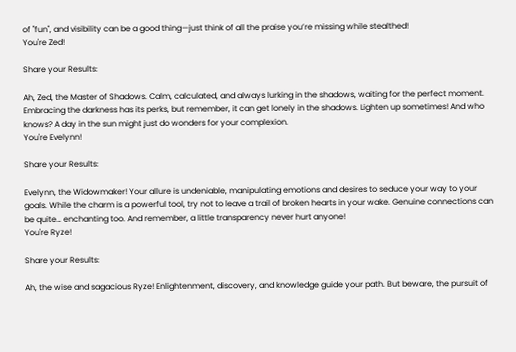of "fun", and visibility can be a good thing—just think of all the praise you’re missing while stealthed!
You're Zed!

Share your Results:

Ah, Zed, the Master of Shadows. Calm, calculated, and always lurking in the shadows, waiting for the perfect moment. Embracing the darkness has its perks, but remember, it can get lonely in the shadows. Lighten up sometimes! And who knows? A day in the sun might just do wonders for your complexion.
You're Evelynn!

Share your Results:

Evelynn, the Widowmaker! Your allure is undeniable, manipulating emotions and desires to seduce your way to your goals. While the charm is a powerful tool, try not to leave a trail of broken hearts in your wake. Genuine connections can be quite… enchanting too. And remember, a little transparency never hurt anyone!
You're Ryze!

Share your Results:

Ah, the wise and sagacious Ryze! Enlightenment, discovery, and knowledge guide your path. But beware, the pursuit of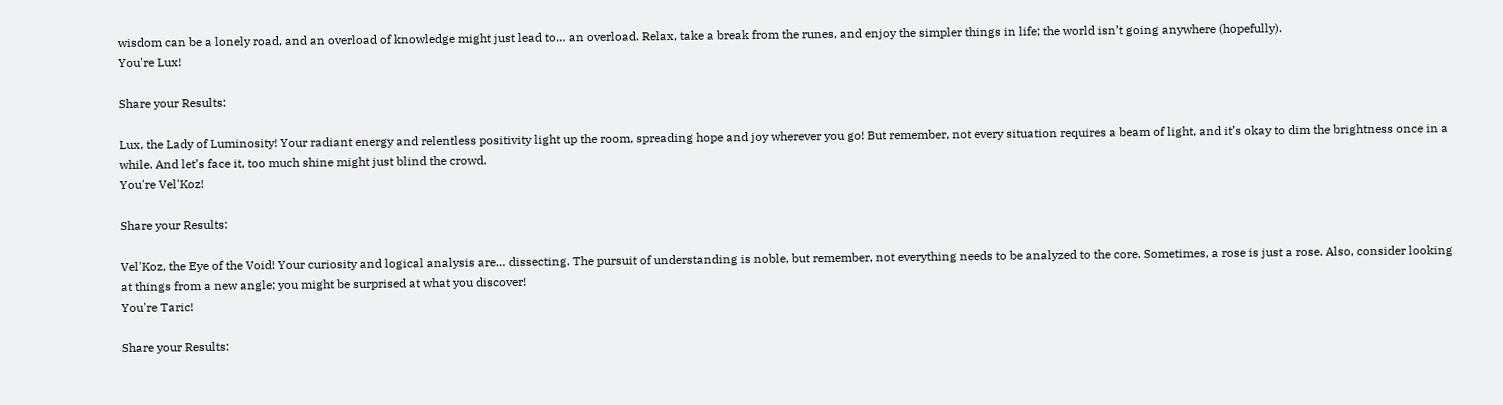wisdom can be a lonely road, and an overload of knowledge might just lead to… an overload. Relax, take a break from the runes, and enjoy the simpler things in life; the world isn’t going anywhere (hopefully).
You're Lux!

Share your Results:

Lux, the Lady of Luminosity! Your radiant energy and relentless positivity light up the room, spreading hope and joy wherever you go! But remember, not every situation requires a beam of light, and it’s okay to dim the brightness once in a while. And let’s face it, too much shine might just blind the crowd.
You're Vel'Koz!

Share your Results:

Vel'Koz, the Eye of the Void! Your curiosity and logical analysis are… dissecting. The pursuit of understanding is noble, but remember, not everything needs to be analyzed to the core. Sometimes, a rose is just a rose. Also, consider looking at things from a new angle; you might be surprised at what you discover!
You're Taric!

Share your Results: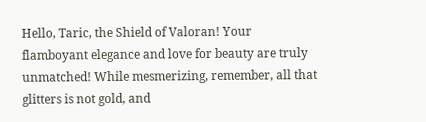Hello, Taric, the Shield of Valoran! Your flamboyant elegance and love for beauty are truly unmatched! While mesmerizing, remember, all that glitters is not gold, and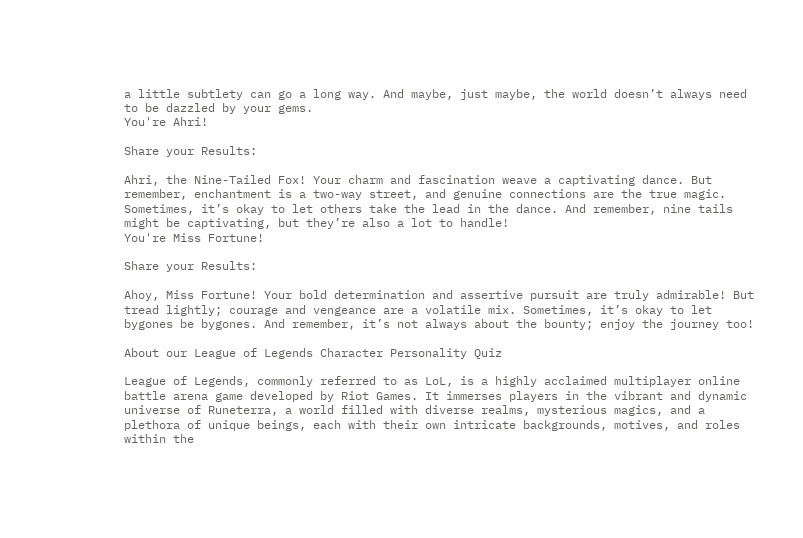a little subtlety can go a long way. And maybe, just maybe, the world doesn’t always need to be dazzled by your gems.
You're Ahri!

Share your Results:

Ahri, the Nine-Tailed Fox! Your charm and fascination weave a captivating dance. But remember, enchantment is a two-way street, and genuine connections are the true magic. Sometimes, it’s okay to let others take the lead in the dance. And remember, nine tails might be captivating, but they’re also a lot to handle!
You're Miss Fortune!

Share your Results:

Ahoy, Miss Fortune! Your bold determination and assertive pursuit are truly admirable! But tread lightly; courage and vengeance are a volatile mix. Sometimes, it’s okay to let bygones be bygones. And remember, it’s not always about the bounty; enjoy the journey too!

About our League of Legends Character Personality Quiz

League of Legends, commonly referred to as LoL, is a highly acclaimed multiplayer online battle arena game developed by Riot Games. It immerses players in the vibrant and dynamic universe of Runeterra, a world filled with diverse realms, mysterious magics, and a plethora of unique beings, each with their own intricate backgrounds, motives, and roles within the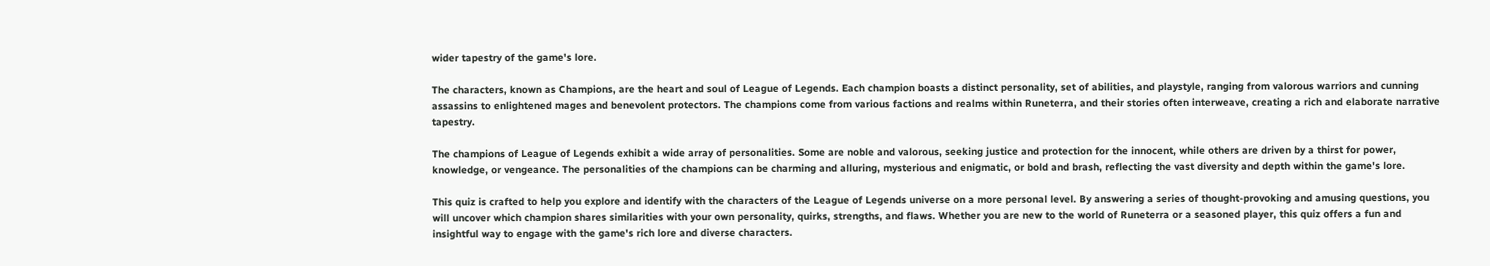wider tapestry of the game's lore.

The characters, known as Champions, are the heart and soul of League of Legends. Each champion boasts a distinct personality, set of abilities, and playstyle, ranging from valorous warriors and cunning assassins to enlightened mages and benevolent protectors. The champions come from various factions and realms within Runeterra, and their stories often interweave, creating a rich and elaborate narrative tapestry.

The champions of League of Legends exhibit a wide array of personalities. Some are noble and valorous, seeking justice and protection for the innocent, while others are driven by a thirst for power, knowledge, or vengeance. The personalities of the champions can be charming and alluring, mysterious and enigmatic, or bold and brash, reflecting the vast diversity and depth within the game's lore.

This quiz is crafted to help you explore and identify with the characters of the League of Legends universe on a more personal level. By answering a series of thought-provoking and amusing questions, you will uncover which champion shares similarities with your own personality, quirks, strengths, and flaws. Whether you are new to the world of Runeterra or a seasoned player, this quiz offers a fun and insightful way to engage with the game's rich lore and diverse characters.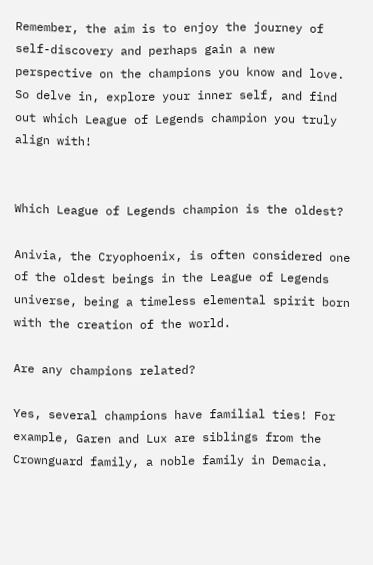Remember, the aim is to enjoy the journey of self-discovery and perhaps gain a new perspective on the champions you know and love. So delve in, explore your inner self, and find out which League of Legends champion you truly align with!


Which League of Legends champion is the oldest?

Anivia, the Cryophoenix, is often considered one of the oldest beings in the League of Legends universe, being a timeless elemental spirit born with the creation of the world.

Are any champions related?

Yes, several champions have familial ties! For example, Garen and Lux are siblings from the Crownguard family, a noble family in Demacia.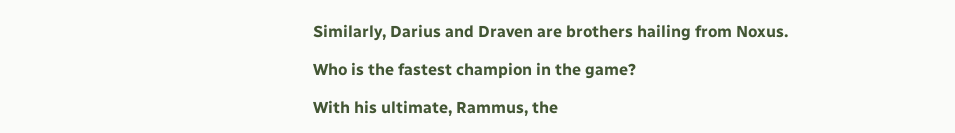Similarly, Darius and Draven are brothers hailing from Noxus.

Who is the fastest champion in the game?

With his ultimate, Rammus, the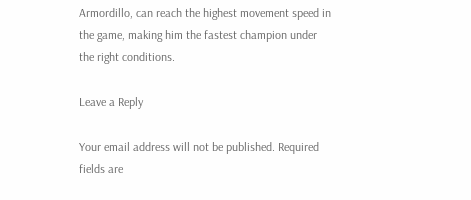Armordillo, can reach the highest movement speed in the game, making him the fastest champion under the right conditions.

Leave a Reply

Your email address will not be published. Required fields are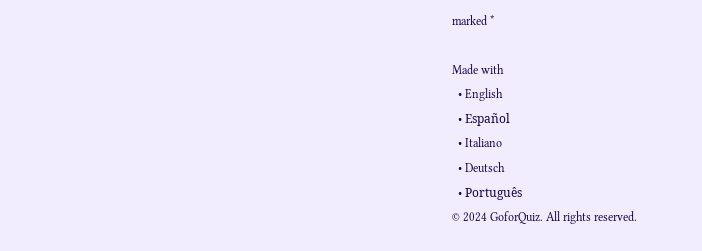marked *

Made with
  • English
  • Español
  • Italiano
  • Deutsch
  • Português
© 2024 GoforQuiz. All rights reserved.